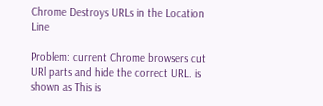Chrome Destroys URLs in the Location Line

Problem: current Chrome browsers cut URl parts and hide the correct URL. is shown as This is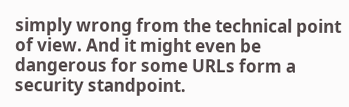simply wrong from the technical point of view. And it might even be dangerous for some URLs form a security standpoint.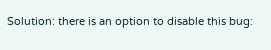Solution: there is an option to disable this bug: